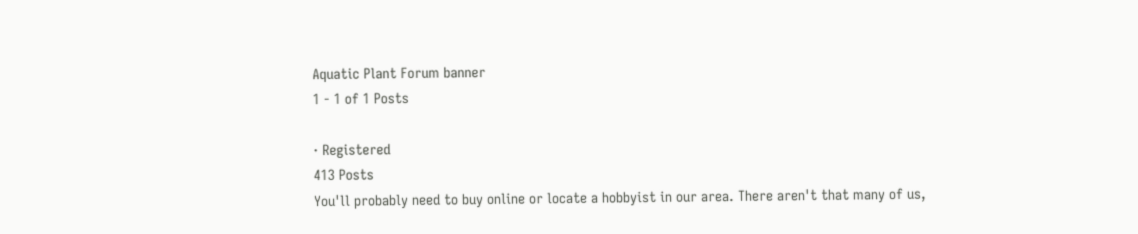Aquatic Plant Forum banner
1 - 1 of 1 Posts

· Registered
413 Posts
You'll probably need to buy online or locate a hobbyist in our area. There aren't that many of us,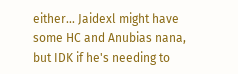either... Jaidexl might have some HC and Anubias nana, but IDK if he's needing to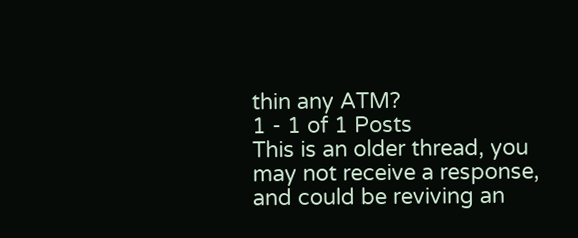thin any ATM?
1 - 1 of 1 Posts
This is an older thread, you may not receive a response, and could be reviving an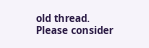old thread. Please consider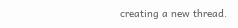creating a new thread.